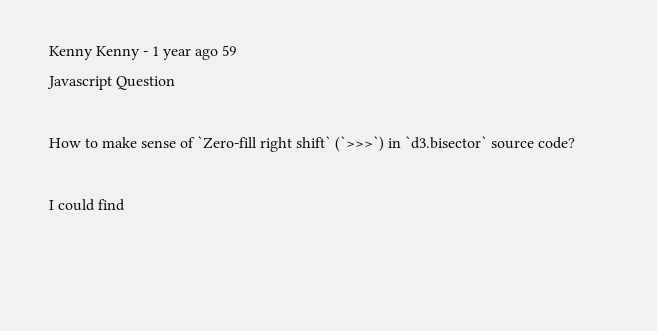Kenny Kenny - 1 year ago 59
Javascript Question

How to make sense of `Zero-fill right shift` (`>>>`) in `d3.bisector` source code?

I could find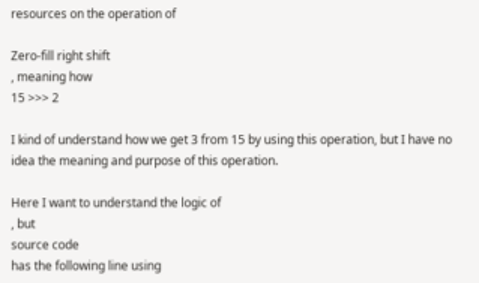resources on the operation of

Zero-fill right shift
, meaning how
15 >>> 2

I kind of understand how we get 3 from 15 by using this operation, but I have no idea the meaning and purpose of this operation.

Here I want to understand the logic of
, but
source code
has the following line using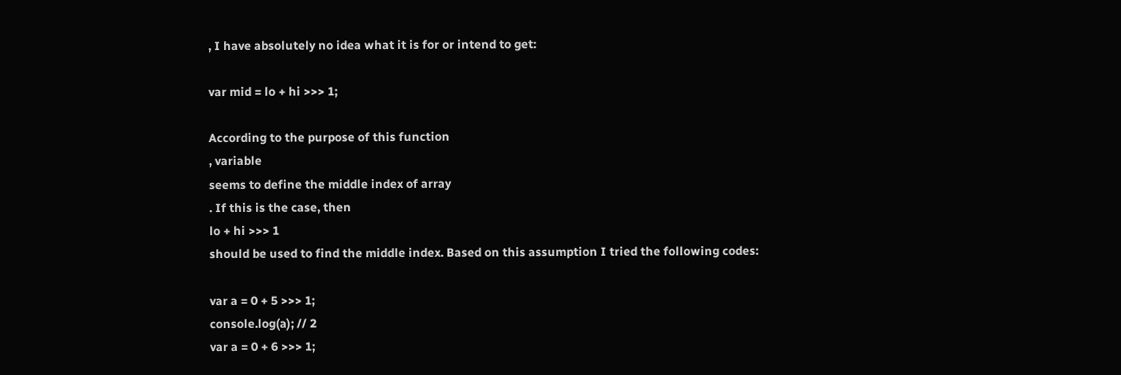, I have absolutely no idea what it is for or intend to get:

var mid = lo + hi >>> 1;

According to the purpose of this function
, variable
seems to define the middle index of array
. If this is the case, then
lo + hi >>> 1
should be used to find the middle index. Based on this assumption I tried the following codes:

var a = 0 + 5 >>> 1;
console.log(a); // 2
var a = 0 + 6 >>> 1;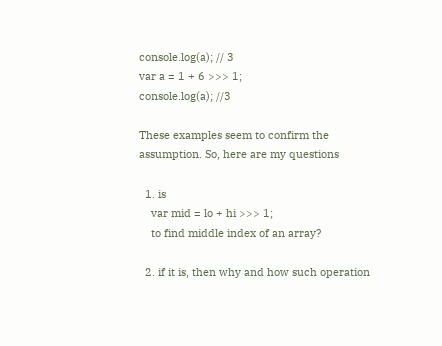console.log(a); // 3
var a = 1 + 6 >>> 1;
console.log(a); //3

These examples seem to confirm the assumption. So, here are my questions

  1. is
    var mid = lo + hi >>> 1;
    to find middle index of an array?

  2. if it is, then why and how such operation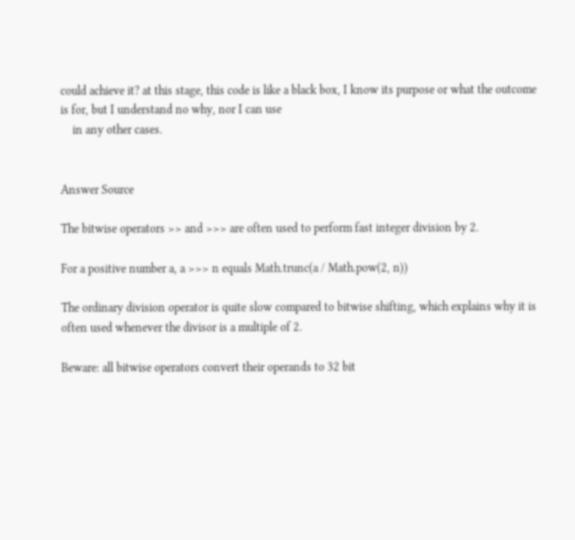could achieve it? at this stage, this code is like a black box, I know its purpose or what the outcome is for, but I understand no why, nor I can use
    in any other cases.


Answer Source

The bitwise operators >> and >>> are often used to perform fast integer division by 2.

For a positive number a, a >>> n equals Math.trunc(a / Math.pow(2, n))

The ordinary division operator is quite slow compared to bitwise shifting, which explains why it is often used whenever the divisor is a multiple of 2.

Beware: all bitwise operators convert their operands to 32 bit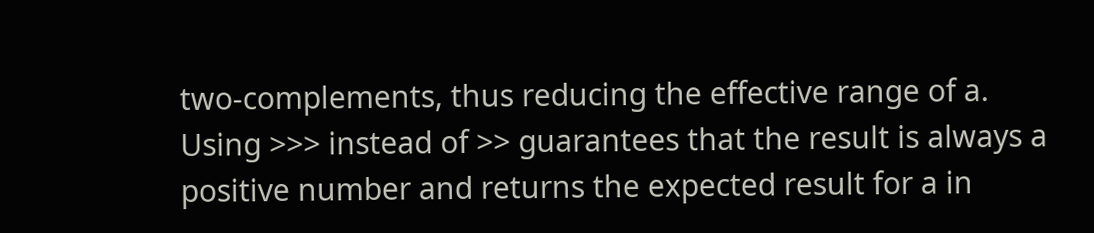two-complements, thus reducing the effective range of a. Using >>> instead of >> guarantees that the result is always a positive number and returns the expected result for a in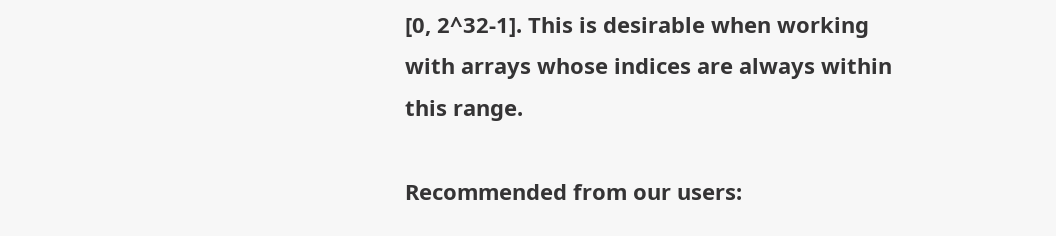[0, 2^32-1]. This is desirable when working with arrays whose indices are always within this range.

Recommended from our users: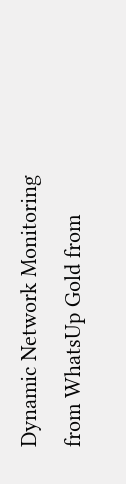Dynamic Network Monitoring from WhatsUp Gold from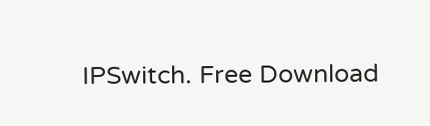IPSwitch. Free Download